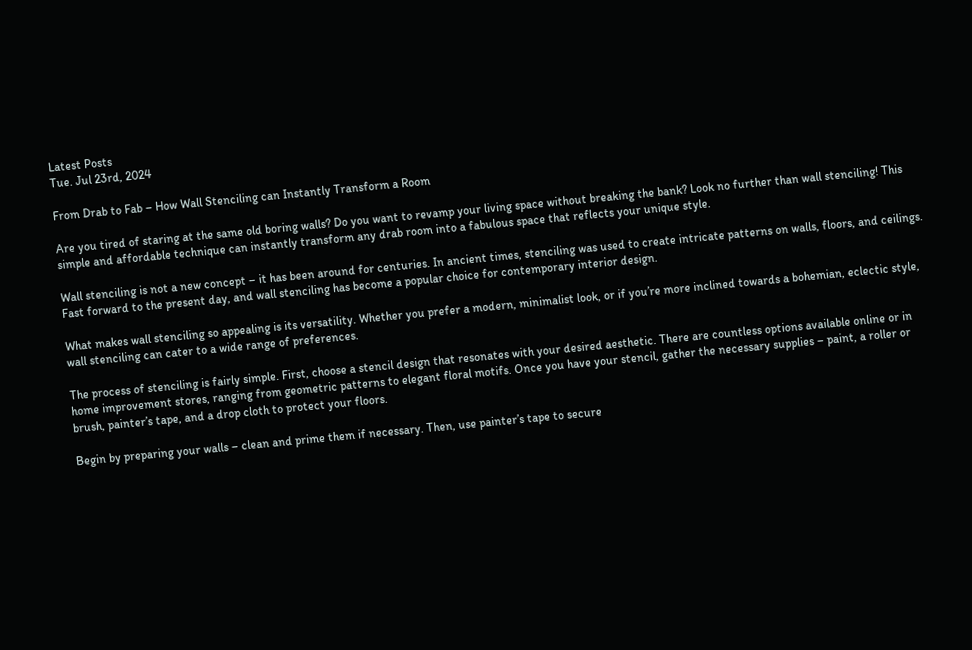Latest Posts
Tue. Jul 23rd, 2024

From Drab to Fab – How Wall Stenciling can Instantly Transform a Room

Are you tired of staring at the same old boring walls? Do you want to revamp your living space without breaking the bank? Look no further than wall stenciling! This simple and affordable technique can instantly transform any drab room into a fabulous space that reflects your unique style.

Wall stenciling is not a new concept – it has been around for centuries. In ancient times, stenciling was used to create intricate patterns on walls, floors, and ceilings. Fast forward to the present day, and wall stenciling has become a popular choice for contemporary interior design.

What makes wall stenciling so appealing is its versatility. Whether you prefer a modern, minimalist look, or if you’re more inclined towards a bohemian, eclectic style, wall stenciling can cater to a wide range of preferences.

The process of stenciling is fairly simple. First, choose a stencil design that resonates with your desired aesthetic. There are countless options available online or in home improvement stores, ranging from geometric patterns to elegant floral motifs. Once you have your stencil, gather the necessary supplies – paint, a roller or brush, painter’s tape, and a drop cloth to protect your floors.

Begin by preparing your walls – clean and prime them if necessary. Then, use painter’s tape to secure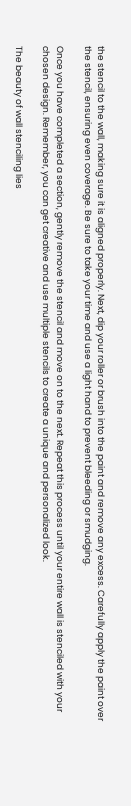the stencil to the wall, making sure it is aligned properly. Next, dip your roller or brush into the paint and remove any excess. Carefully apply the paint over the stencil, ensuring even coverage. Be sure to take your time and use a light hand to prevent bleeding or smudging.

Once you have completed a section, gently remove the stencil and move on to the next. Repeat this process until your entire wall is stenciled with your chosen design. Remember, you can get creative and use multiple stencils to create a unique and personalized look.

The beauty of wall stenciling lies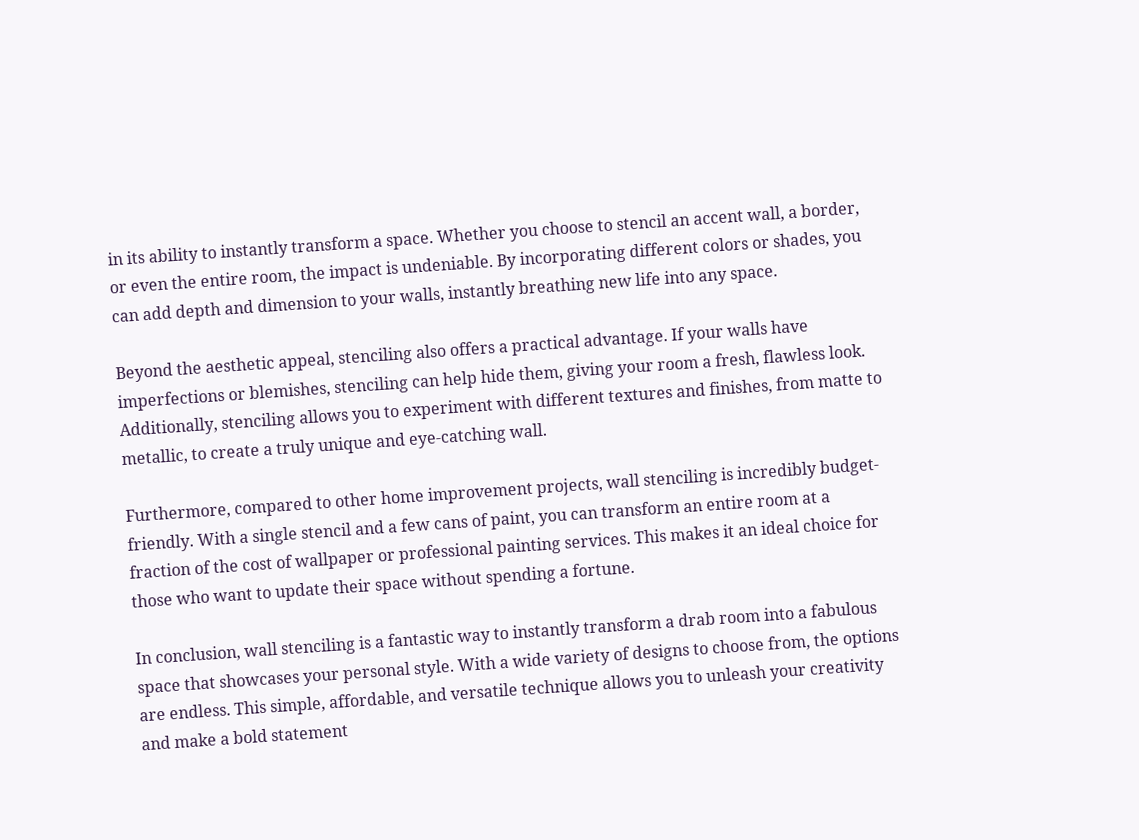in its ability to instantly transform a space. Whether you choose to stencil an accent wall, a border, or even the entire room, the impact is undeniable. By incorporating different colors or shades, you can add depth and dimension to your walls, instantly breathing new life into any space.

Beyond the aesthetic appeal, stenciling also offers a practical advantage. If your walls have imperfections or blemishes, stenciling can help hide them, giving your room a fresh, flawless look. Additionally, stenciling allows you to experiment with different textures and finishes, from matte to metallic, to create a truly unique and eye-catching wall.

Furthermore, compared to other home improvement projects, wall stenciling is incredibly budget-friendly. With a single stencil and a few cans of paint, you can transform an entire room at a fraction of the cost of wallpaper or professional painting services. This makes it an ideal choice for those who want to update their space without spending a fortune.

In conclusion, wall stenciling is a fantastic way to instantly transform a drab room into a fabulous space that showcases your personal style. With a wide variety of designs to choose from, the options are endless. This simple, affordable, and versatile technique allows you to unleash your creativity and make a bold statement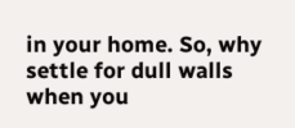in your home. So, why settle for dull walls when you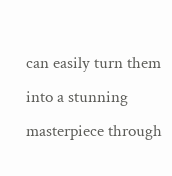can easily turn them into a stunning masterpiece through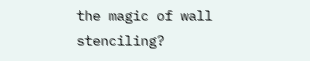the magic of wall stenciling?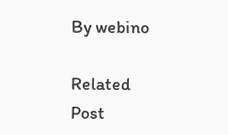By webino

Related Post